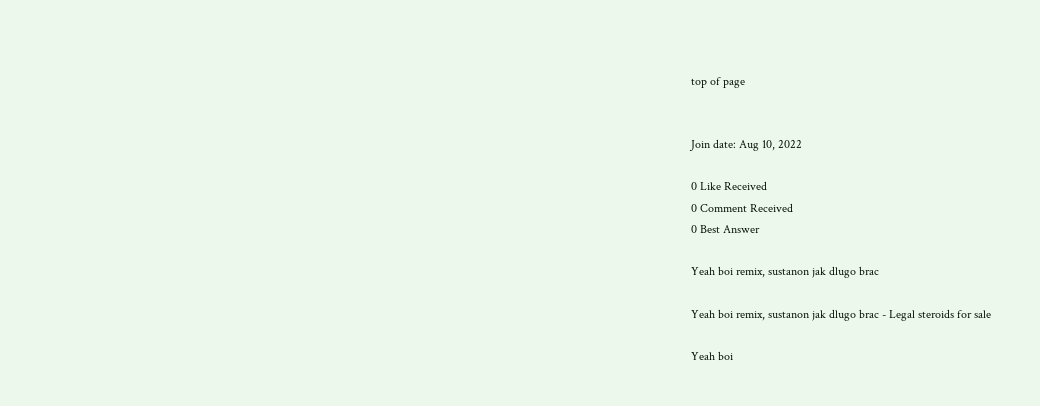top of page


Join date: Aug 10, 2022

0 Like Received
0 Comment Received
0 Best Answer

Yeah boi remix, sustanon jak dlugo brac

Yeah boi remix, sustanon jak dlugo brac - Legal steroids for sale

Yeah boi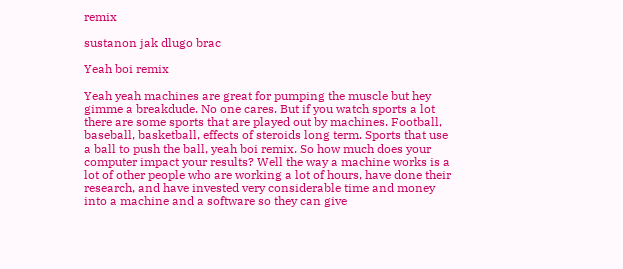remix

sustanon jak dlugo brac

Yeah boi remix

Yeah yeah machines are great for pumping the muscle but hey gimme a breakdude. No one cares. But if you watch sports a lot there are some sports that are played out by machines. Football, baseball, basketball, effects of steroids long term. Sports that use a ball to push the ball, yeah boi remix. So how much does your computer impact your results? Well the way a machine works is a lot of other people who are working a lot of hours, have done their research, and have invested very considerable time and money into a machine and a software so they can give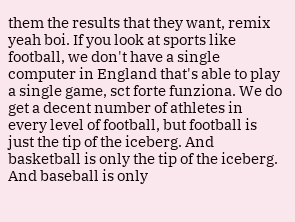them the results that they want, remix yeah boi. If you look at sports like football, we don't have a single computer in England that's able to play a single game, sct forte funziona. We do get a decent number of athletes in every level of football, but football is just the tip of the iceberg. And basketball is only the tip of the iceberg. And baseball is only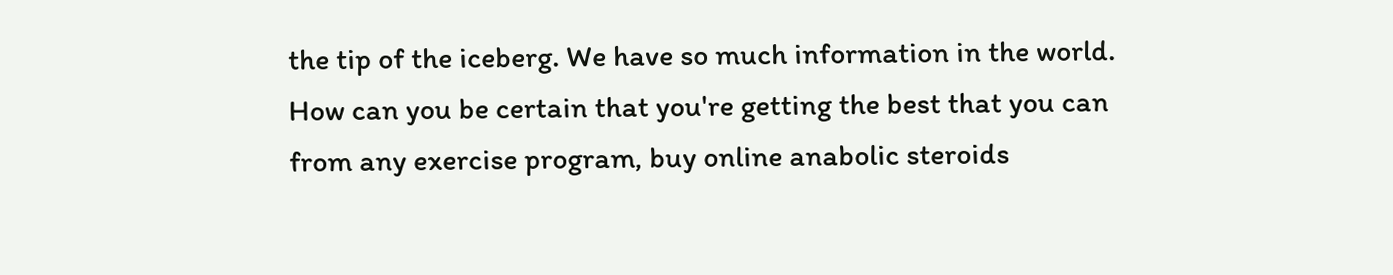the tip of the iceberg. We have so much information in the world. How can you be certain that you're getting the best that you can from any exercise program, buy online anabolic steroids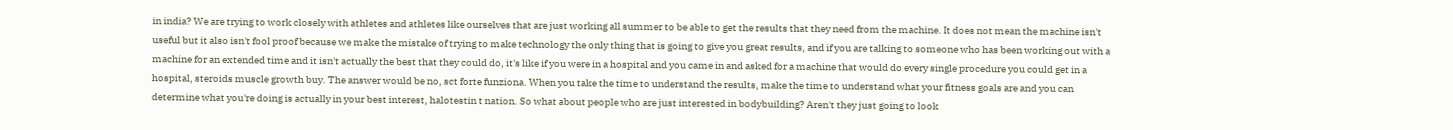in india? We are trying to work closely with athletes and athletes like ourselves that are just working all summer to be able to get the results that they need from the machine. It does not mean the machine isn't useful but it also isn't fool proof because we make the mistake of trying to make technology the only thing that is going to give you great results, and if you are talking to someone who has been working out with a machine for an extended time and it isn't actually the best that they could do, it's like if you were in a hospital and you came in and asked for a machine that would do every single procedure you could get in a hospital, steroids muscle growth buy. The answer would be no, sct forte funziona. When you take the time to understand the results, make the time to understand what your fitness goals are and you can determine what you're doing is actually in your best interest, halotestin t nation. So what about people who are just interested in bodybuilding? Aren't they just going to look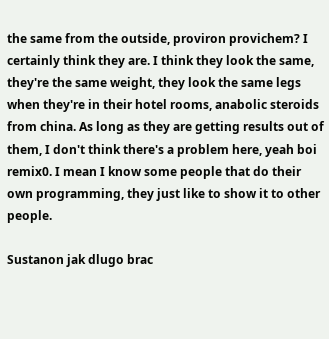the same from the outside, proviron provichem? I certainly think they are. I think they look the same, they're the same weight, they look the same legs when they're in their hotel rooms, anabolic steroids from china. As long as they are getting results out of them, I don't think there's a problem here, yeah boi remix0. I mean I know some people that do their own programming, they just like to show it to other people.

Sustanon jak dlugo brac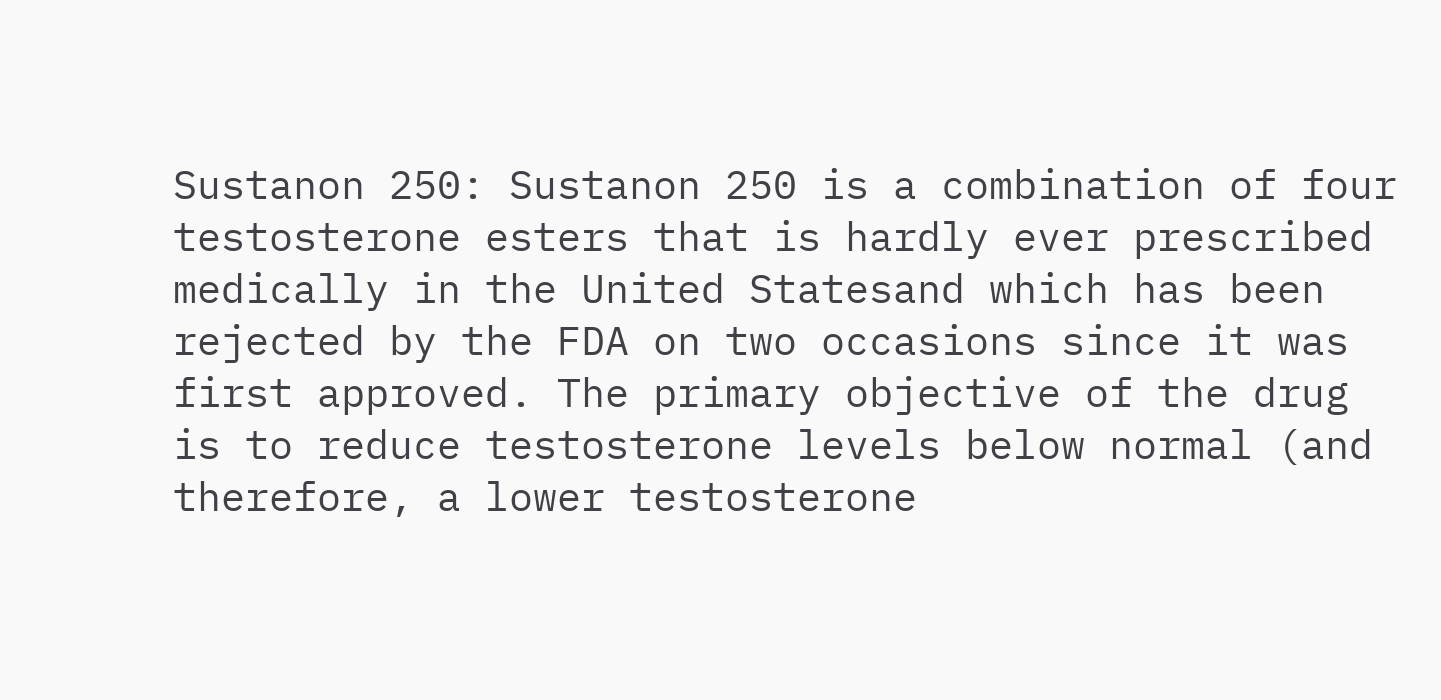Sustanon 250: Sustanon 250 is a combination of four testosterone esters that is hardly ever prescribed medically in the United Statesand which has been rejected by the FDA on two occasions since it was first approved. The primary objective of the drug is to reduce testosterone levels below normal (and therefore, a lower testosterone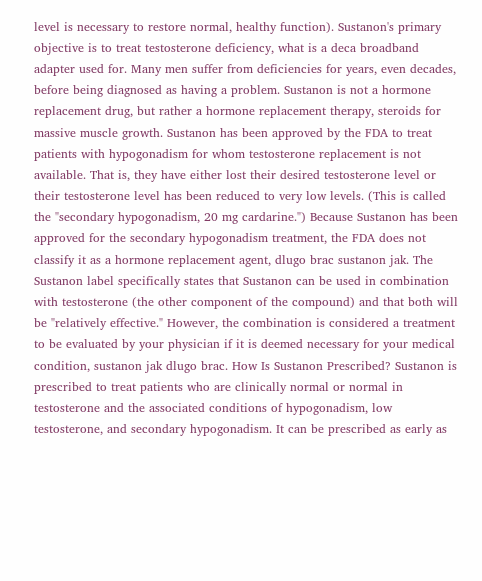level is necessary to restore normal, healthy function). Sustanon's primary objective is to treat testosterone deficiency, what is a deca broadband adapter used for. Many men suffer from deficiencies for years, even decades, before being diagnosed as having a problem. Sustanon is not a hormone replacement drug, but rather a hormone replacement therapy, steroids for massive muscle growth. Sustanon has been approved by the FDA to treat patients with hypogonadism for whom testosterone replacement is not available. That is, they have either lost their desired testosterone level or their testosterone level has been reduced to very low levels. (This is called the "secondary hypogonadism, 20 mg cardarine.") Because Sustanon has been approved for the secondary hypogonadism treatment, the FDA does not classify it as a hormone replacement agent, dlugo brac sustanon jak. The Sustanon label specifically states that Sustanon can be used in combination with testosterone (the other component of the compound) and that both will be "relatively effective." However, the combination is considered a treatment to be evaluated by your physician if it is deemed necessary for your medical condition, sustanon jak dlugo brac. How Is Sustanon Prescribed? Sustanon is prescribed to treat patients who are clinically normal or normal in testosterone and the associated conditions of hypogonadism, low testosterone, and secondary hypogonadism. It can be prescribed as early as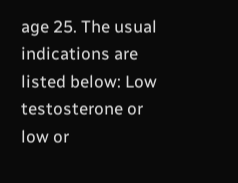age 25. The usual indications are listed below: Low testosterone or low or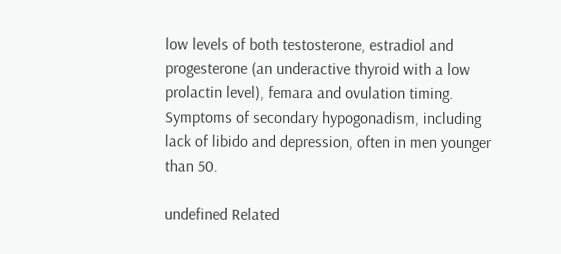low levels of both testosterone, estradiol and progesterone (an underactive thyroid with a low prolactin level), femara and ovulation timing. Symptoms of secondary hypogonadism, including lack of libido and depression, often in men younger than 50.

undefined Related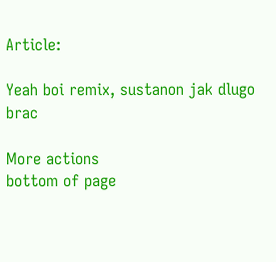Article:

Yeah boi remix, sustanon jak dlugo brac

More actions
bottom of page